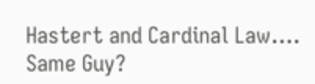Hastert and Cardinal Law…. Same Guy?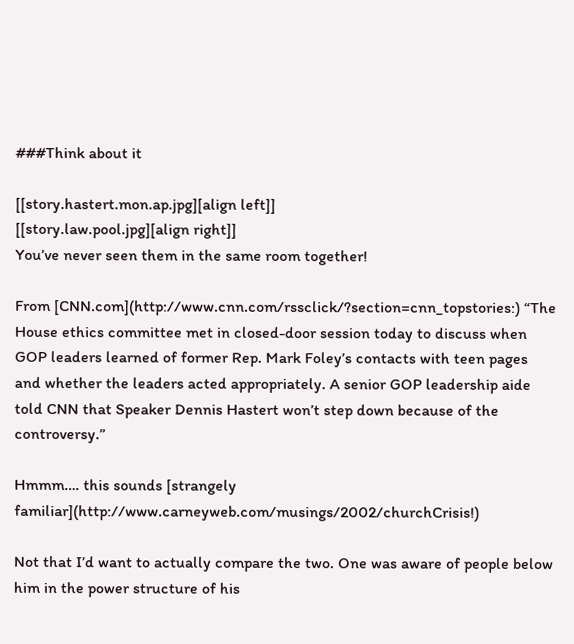###Think about it

[[story.hastert.mon.ap.jpg][align left]]
[[story.law.pool.jpg][align right]]
You’ve never seen them in the same room together!

From [CNN.com](http://www.cnn.com/rssclick/?section=cnn_topstories:) “The House ethics committee met in closed-door session today to discuss when GOP leaders learned of former Rep. Mark Foley’s contacts with teen pages and whether the leaders acted appropriately. A senior GOP leadership aide told CNN that Speaker Dennis Hastert won’t step down because of the controversy.”

Hmmm…. this sounds [strangely familiar](http://www.carneyweb.com/musings/2002/churchCrisis!)

Not that I’d want to actually compare the two. One was aware of people below him in the power structure of his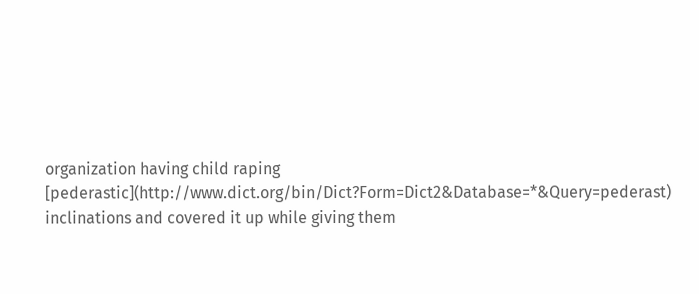organization having child raping [pederastic](http://www.dict.org/bin/Dict?Form=Dict2&Database=*&Query=pederast) inclinations and covered it up while giving them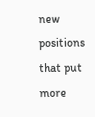new positions that put more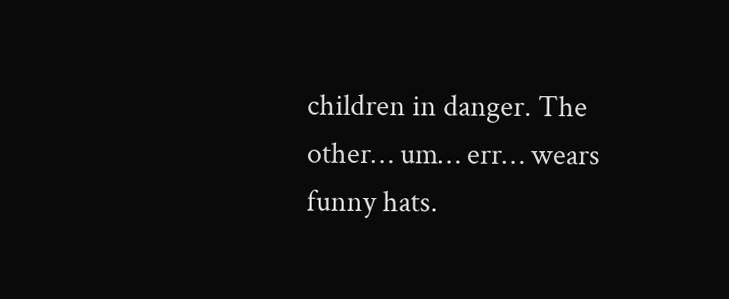children in danger. The other… um… err… wears funny hats.